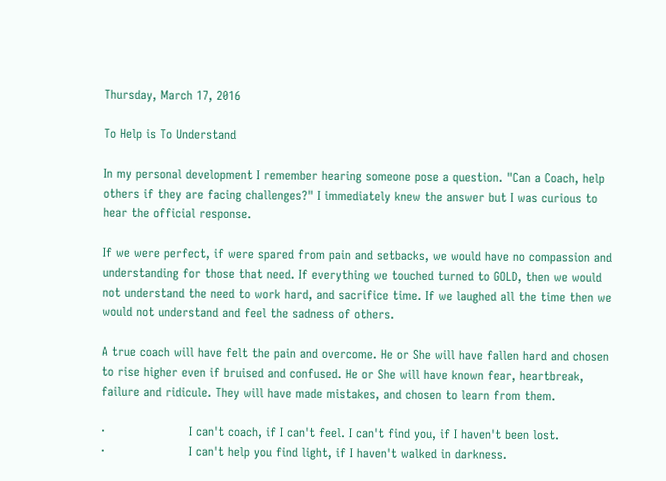Thursday, March 17, 2016

To Help is To Understand

In my personal development I remember hearing someone pose a question. "Can a Coach, help others if they are facing challenges?" I immediately knew the answer but I was curious to hear the official response.

If we were perfect, if were spared from pain and setbacks, we would have no compassion and understanding for those that need. If everything we touched turned to GOLD, then we would not understand the need to work hard, and sacrifice time. If we laughed all the time then we would not understand and feel the sadness of others.

A true coach will have felt the pain and overcome. He or She will have fallen hard and chosen to rise higher even if bruised and confused. He or She will have known fear, heartbreak, failure and ridicule. They will have made mistakes, and chosen to learn from them.

·                     I can't coach, if I can't feel. I can't find you, if I haven't been lost.
·                     I can't help you find light, if I haven't walked in darkness.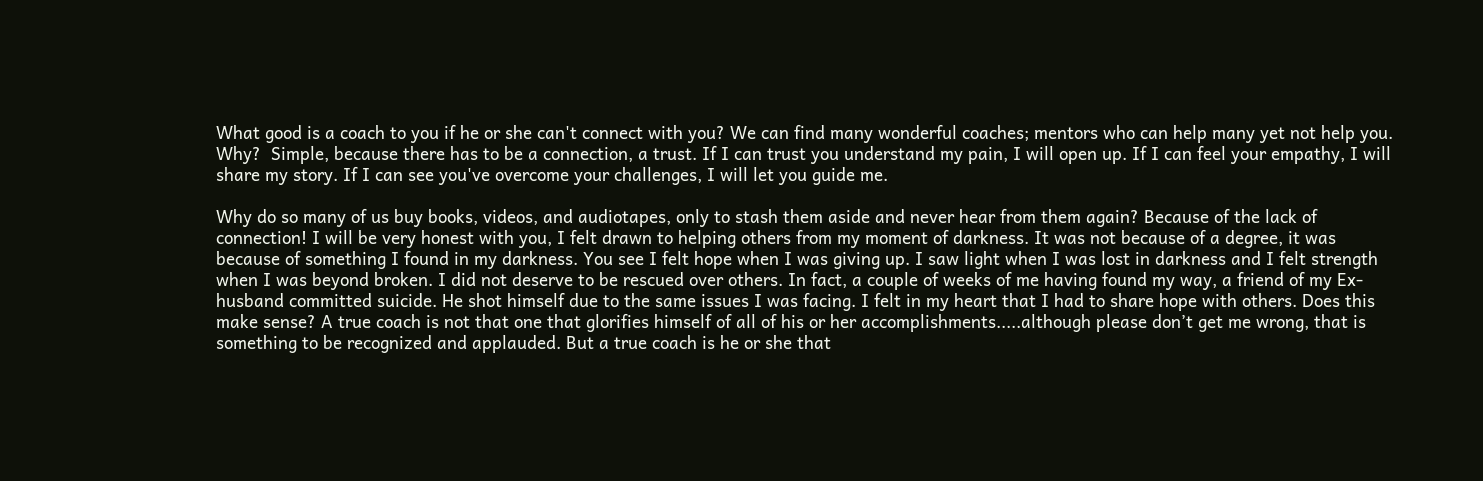What good is a coach to you if he or she can't connect with you? We can find many wonderful coaches; mentors who can help many yet not help you. Why?  Simple, because there has to be a connection, a trust. If I can trust you understand my pain, I will open up. If I can feel your empathy, I will share my story. If I can see you've overcome your challenges, I will let you guide me.

Why do so many of us buy books, videos, and audiotapes, only to stash them aside and never hear from them again? Because of the lack of connection! I will be very honest with you, I felt drawn to helping others from my moment of darkness. It was not because of a degree, it was because of something I found in my darkness. You see I felt hope when I was giving up. I saw light when I was lost in darkness and I felt strength when I was beyond broken. I did not deserve to be rescued over others. In fact, a couple of weeks of me having found my way, a friend of my Ex-husband committed suicide. He shot himself due to the same issues I was facing. I felt in my heart that I had to share hope with others. Does this make sense? A true coach is not that one that glorifies himself of all of his or her accomplishments.....although please don’t get me wrong, that is something to be recognized and applauded. But a true coach is he or she that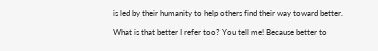is led by their humanity to help others find their way toward better.

What is that better I refer too? You tell me! Because better to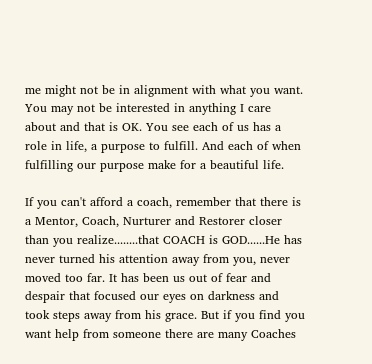me might not be in alignment with what you want. You may not be interested in anything I care about and that is OK. You see each of us has a role in life, a purpose to fulfill. And each of when fulfilling our purpose make for a beautiful life.

If you can't afford a coach, remember that there is a Mentor, Coach, Nurturer and Restorer closer than you realize........that COACH is GOD......He has never turned his attention away from you, never moved too far. It has been us out of fear and despair that focused our eyes on darkness and took steps away from his grace. But if you find you want help from someone there are many Coaches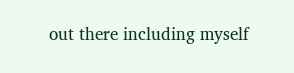out there including myself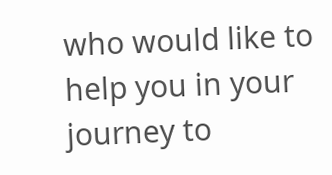who would like to help you in your journey to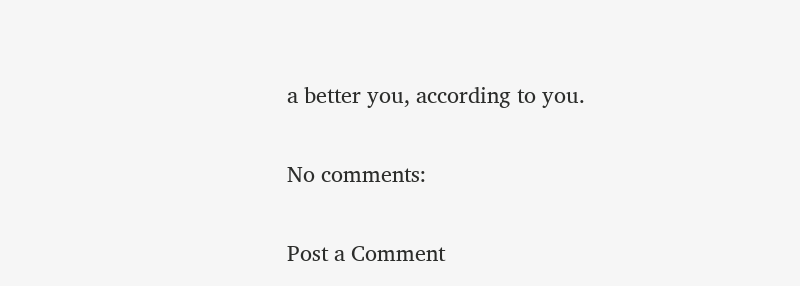a better you, according to you.

No comments:

Post a Comment